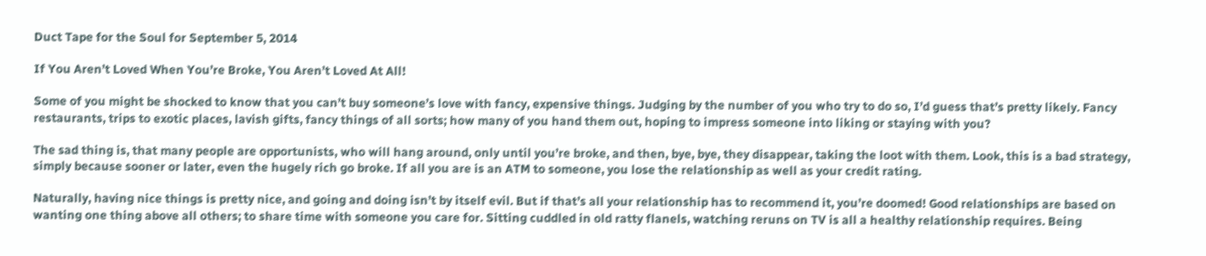Duct Tape for the Soul for September 5, 2014

If You Aren’t Loved When You’re Broke, You Aren’t Loved At All!

Some of you might be shocked to know that you can’t buy someone’s love with fancy, expensive things. Judging by the number of you who try to do so, I’d guess that’s pretty likely. Fancy restaurants, trips to exotic places, lavish gifts, fancy things of all sorts; how many of you hand them out, hoping to impress someone into liking or staying with you?

The sad thing is, that many people are opportunists, who will hang around, only until you’re broke, and then, bye, bye, they disappear, taking the loot with them. Look, this is a bad strategy, simply because sooner or later, even the hugely rich go broke. If all you are is an ATM to someone, you lose the relationship as well as your credit rating.

Naturally, having nice things is pretty nice, and going and doing isn’t by itself evil. But if that’s all your relationship has to recommend it, you’re doomed! Good relationships are based on wanting one thing above all others; to share time with someone you care for. Sitting cuddled in old ratty flanels, watching reruns on TV is all a healthy relationship requires. Being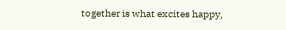together is what excites happy,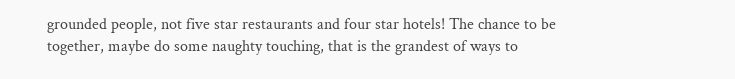grounded people, not five star restaurants and four star hotels! The chance to be together, maybe do some naughty touching, that is the grandest of ways to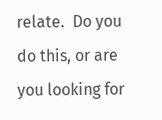relate.  Do you do this, or are you looking for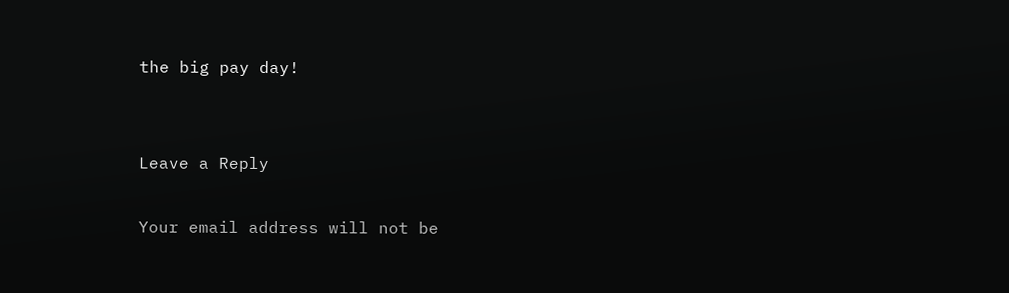the big pay day!


Leave a Reply

Your email address will not be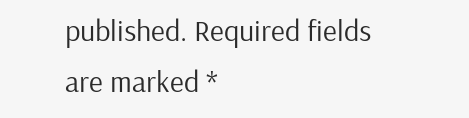published. Required fields are marked *